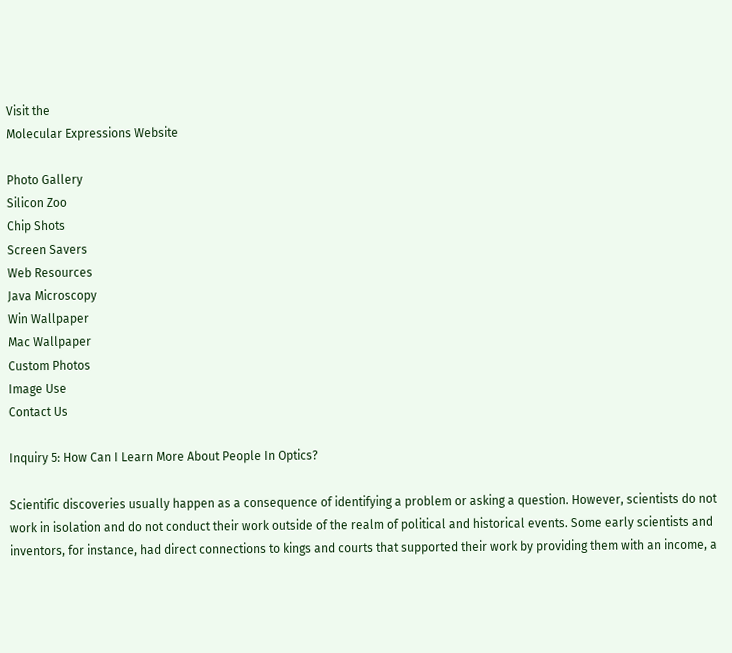Visit the
Molecular Expressions Website

Photo Gallery
Silicon Zoo
Chip Shots
Screen Savers
Web Resources
Java Microscopy
Win Wallpaper
Mac Wallpaper
Custom Photos
Image Use
Contact Us

Inquiry 5: How Can I Learn More About People In Optics?

Scientific discoveries usually happen as a consequence of identifying a problem or asking a question. However, scientists do not work in isolation and do not conduct their work outside of the realm of political and historical events. Some early scientists and inventors, for instance, had direct connections to kings and courts that supported their work by providing them with an income, a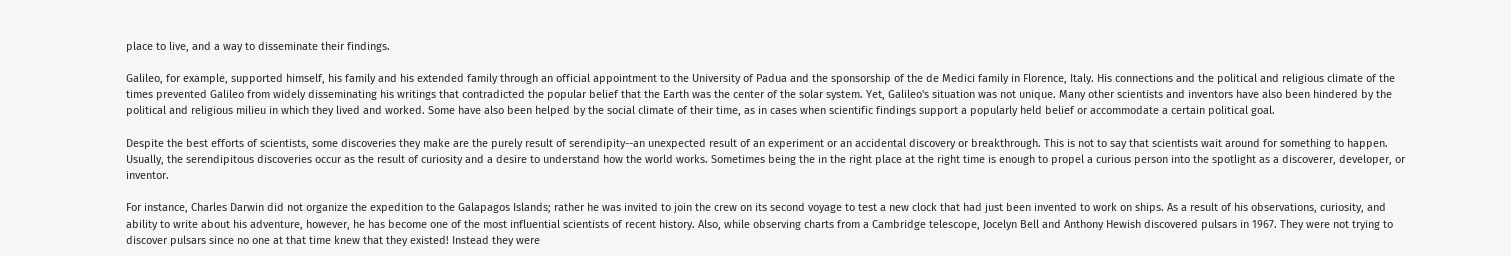place to live, and a way to disseminate their findings.

Galileo, for example, supported himself, his family and his extended family through an official appointment to the University of Padua and the sponsorship of the de Medici family in Florence, Italy. His connections and the political and religious climate of the times prevented Galileo from widely disseminating his writings that contradicted the popular belief that the Earth was the center of the solar system. Yet, Galileo's situation was not unique. Many other scientists and inventors have also been hindered by the political and religious milieu in which they lived and worked. Some have also been helped by the social climate of their time, as in cases when scientific findings support a popularly held belief or accommodate a certain political goal.

Despite the best efforts of scientists, some discoveries they make are the purely result of serendipity--an unexpected result of an experiment or an accidental discovery or breakthrough. This is not to say that scientists wait around for something to happen. Usually, the serendipitous discoveries occur as the result of curiosity and a desire to understand how the world works. Sometimes being the in the right place at the right time is enough to propel a curious person into the spotlight as a discoverer, developer, or inventor.

For instance, Charles Darwin did not organize the expedition to the Galapagos Islands; rather he was invited to join the crew on its second voyage to test a new clock that had just been invented to work on ships. As a result of his observations, curiosity, and ability to write about his adventure, however, he has become one of the most influential scientists of recent history. Also, while observing charts from a Cambridge telescope, Jocelyn Bell and Anthony Hewish discovered pulsars in 1967. They were not trying to discover pulsars since no one at that time knew that they existed! Instead they were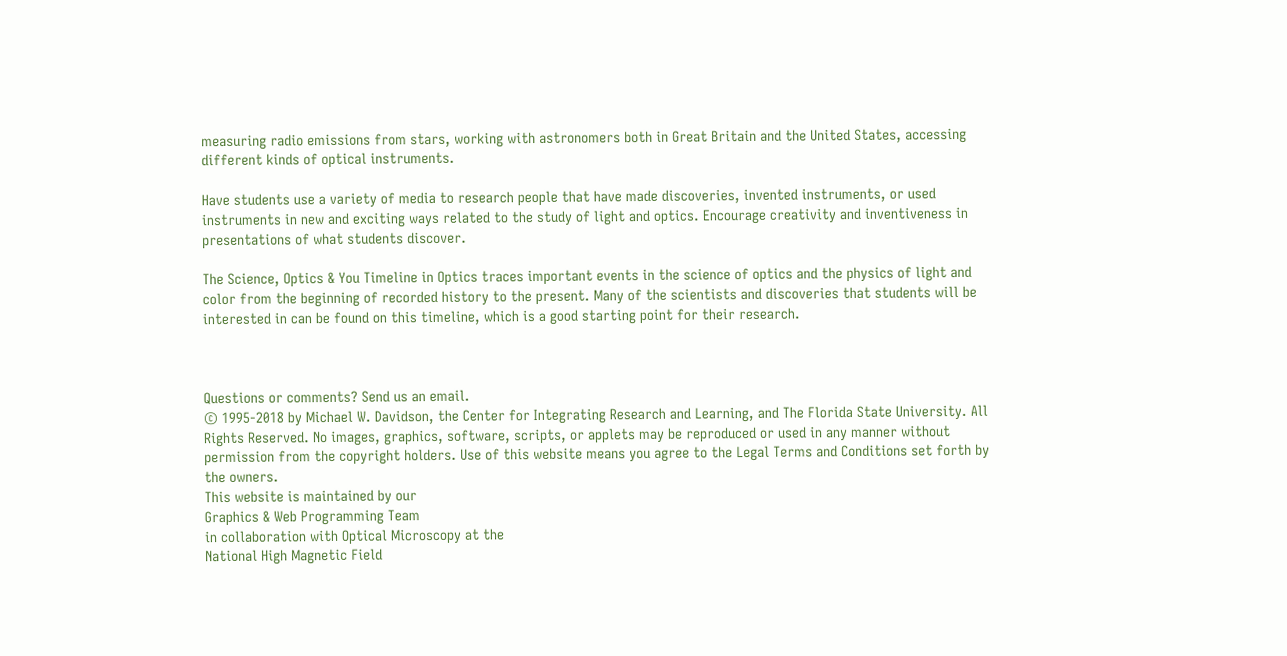measuring radio emissions from stars, working with astronomers both in Great Britain and the United States, accessing different kinds of optical instruments.

Have students use a variety of media to research people that have made discoveries, invented instruments, or used instruments in new and exciting ways related to the study of light and optics. Encourage creativity and inventiveness in presentations of what students discover.

The Science, Optics & You Timeline in Optics traces important events in the science of optics and the physics of light and color from the beginning of recorded history to the present. Many of the scientists and discoveries that students will be interested in can be found on this timeline, which is a good starting point for their research.



Questions or comments? Send us an email.
© 1995-2018 by Michael W. Davidson, the Center for Integrating Research and Learning, and The Florida State University. All Rights Reserved. No images, graphics, software, scripts, or applets may be reproduced or used in any manner without permission from the copyright holders. Use of this website means you agree to the Legal Terms and Conditions set forth by the owners.
This website is maintained by our
Graphics & Web Programming Team
in collaboration with Optical Microscopy at the
National High Magnetic Field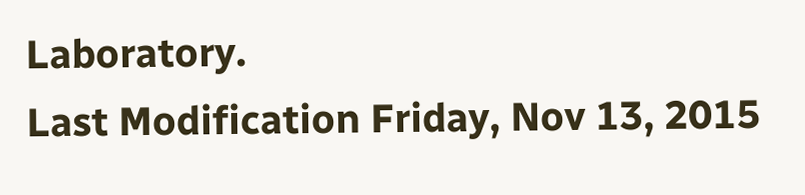Laboratory.
Last Modification Friday, Nov 13, 2015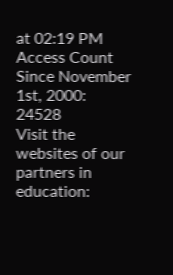at 02:19 PM
Access Count Since November 1st, 2000: 24528
Visit the websites of our partners in education: